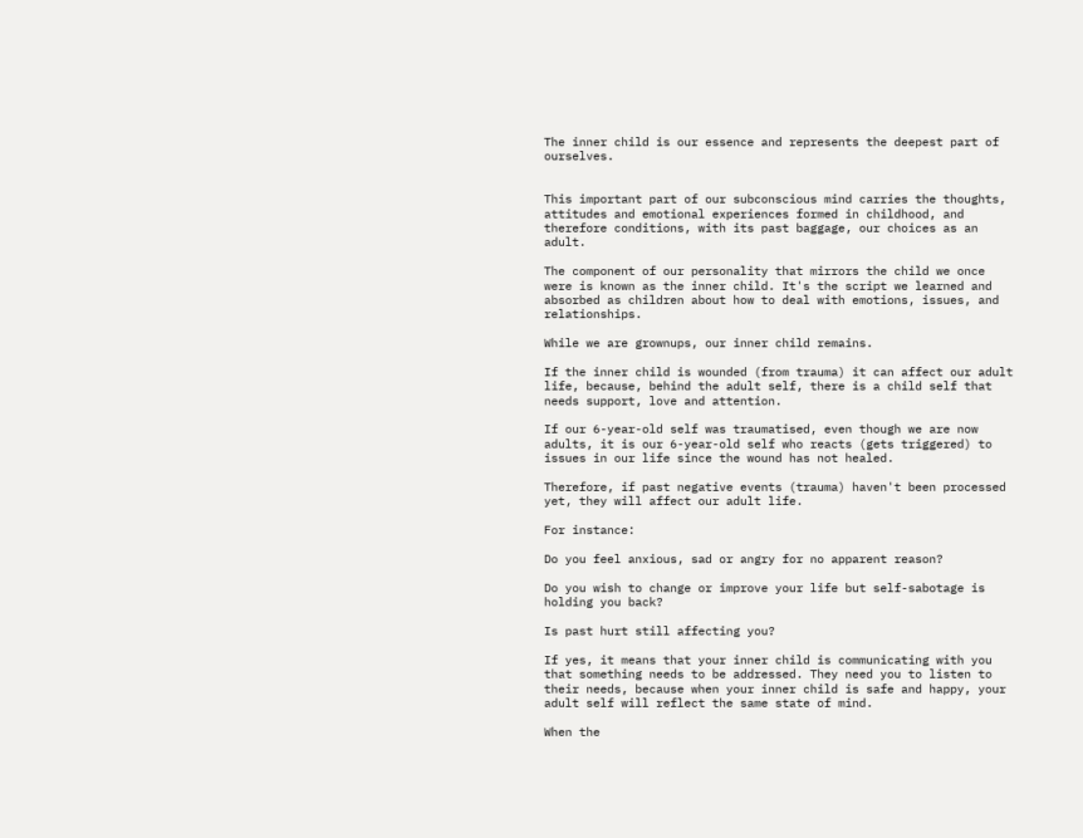The inner child is our essence and represents the deepest part of ourselves.


This important part of our subconscious mind carries the thoughts, attitudes and emotional experiences formed in childhood, and therefore conditions, with its past baggage, our choices as an adult.

The component of our personality that mirrors the child we once were is known as the inner child. It's the script we learned and absorbed as children about how to deal with emotions, issues, and relationships.

While we are grownups, our inner child remains.

If the inner child is wounded (from trauma) it can affect our adult life, because, behind the adult self, there is a child self that needs support, love and attention.

If our 6-year-old self was traumatised, even though we are now adults, it is our 6-year-old self who reacts (gets triggered) to issues in our life since the wound has not healed.

Therefore, if past negative events (trauma) haven't been processed yet, they will affect our adult life.

For instance:

Do you feel anxious, sad or angry for no apparent reason?

Do you wish to change or improve your life but self-sabotage is holding you back?

Is past hurt still affecting you?

If yes, it means that your inner child is communicating with you that something needs to be addressed. They need you to listen to their needs, because when your inner child is safe and happy, your adult self will reflect the same state of mind.

When the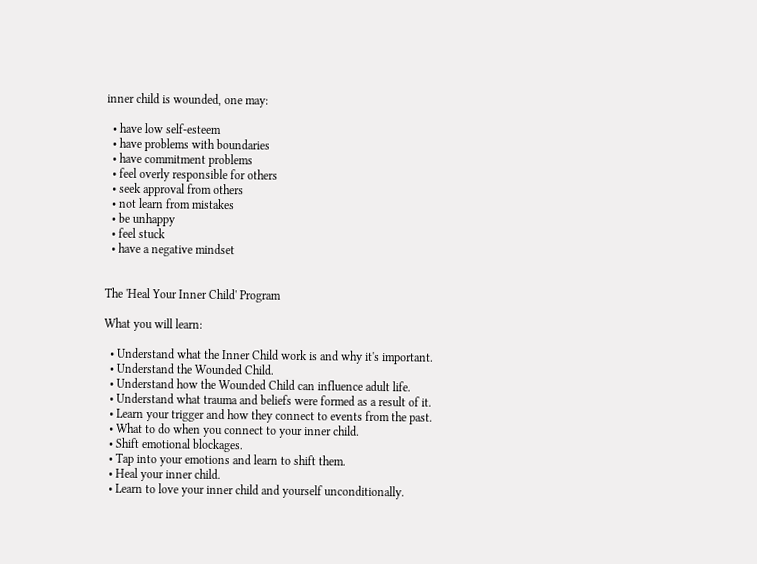inner child is wounded, one may:

  • have low self-esteem
  • have problems with boundaries
  • have commitment problems
  • feel overly responsible for others
  • seek approval from others
  • not learn from mistakes
  • be unhappy
  • feel stuck
  • have a negative mindset


The 'Heal Your Inner Child' Program

What you will learn:

  • Understand what the Inner Child work is and why it's important.
  • Understand the Wounded Child.
  • Understand how the Wounded Child can influence adult life.
  • Understand what trauma and beliefs were formed as a result of it.
  • Learn your trigger and how they connect to events from the past.
  • What to do when you connect to your inner child.
  • Shift emotional blockages.
  • Tap into your emotions and learn to shift them.
  • Heal your inner child.
  • Learn to love your inner child and yourself unconditionally.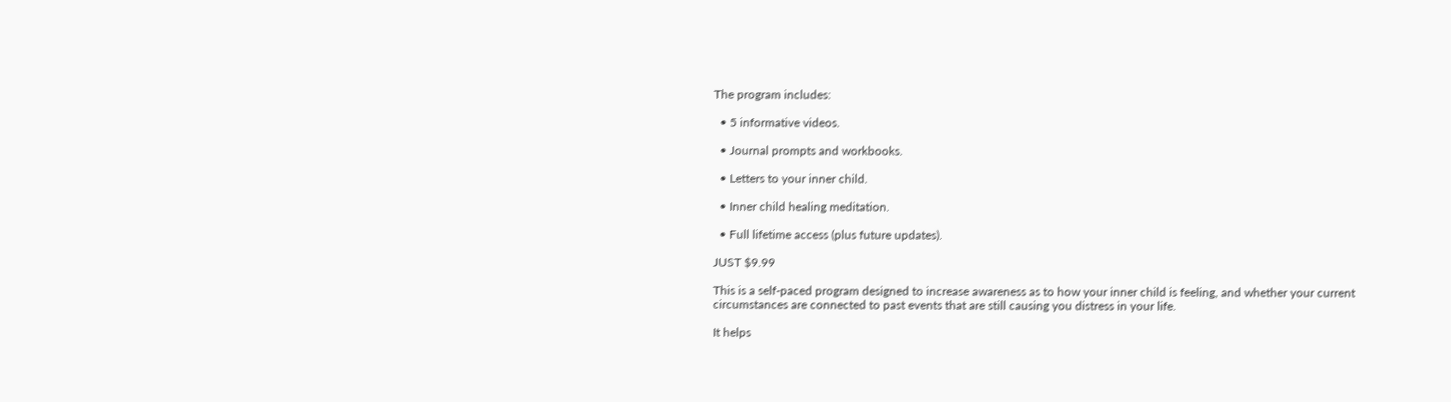The program includes:

  • 5 informative videos.

  • Journal prompts and workbooks.

  • Letters to your inner child.

  • Inner child healing meditation.

  • Full lifetime access (plus future updates).

JUST $9.99

This is a self-paced program designed to increase awareness as to how your inner child is feeling, and whether your current circumstances are connected to past events that are still causing you distress in your life.

It helps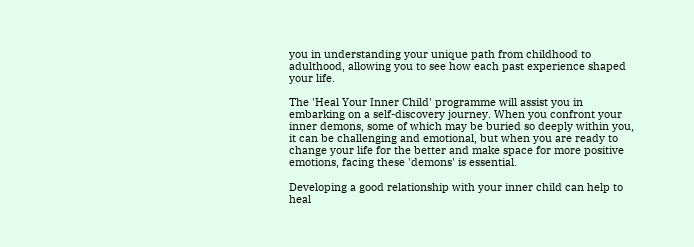you in understanding your unique path from childhood to adulthood, allowing you to see how each past experience shaped your life.

The 'Heal Your Inner Child' programme will assist you in embarking on a self-discovery journey. When you confront your inner demons, some of which may be buried so deeply within you, it can be challenging and emotional, but when you are ready to change your life for the better and make space for more positive emotions, facing these 'demons' is essential.

Developing a good relationship with your inner child can help to heal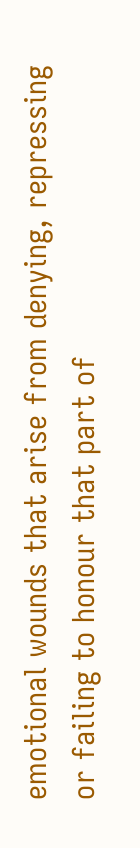emotional wounds that arise from denying, repressing or failing to honour that part of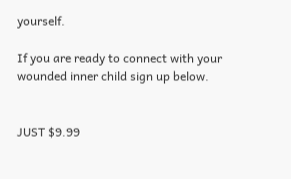yourself.

If you are ready to connect with your wounded inner child sign up below.


JUST $9.99